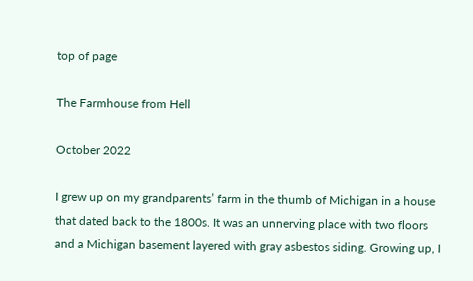top of page

The Farmhouse from Hell

October 2022

I grew up on my grandparents’ farm in the thumb of Michigan in a house that dated back to the 1800s. It was an unnerving place with two floors and a Michigan basement layered with gray asbestos siding. Growing up, I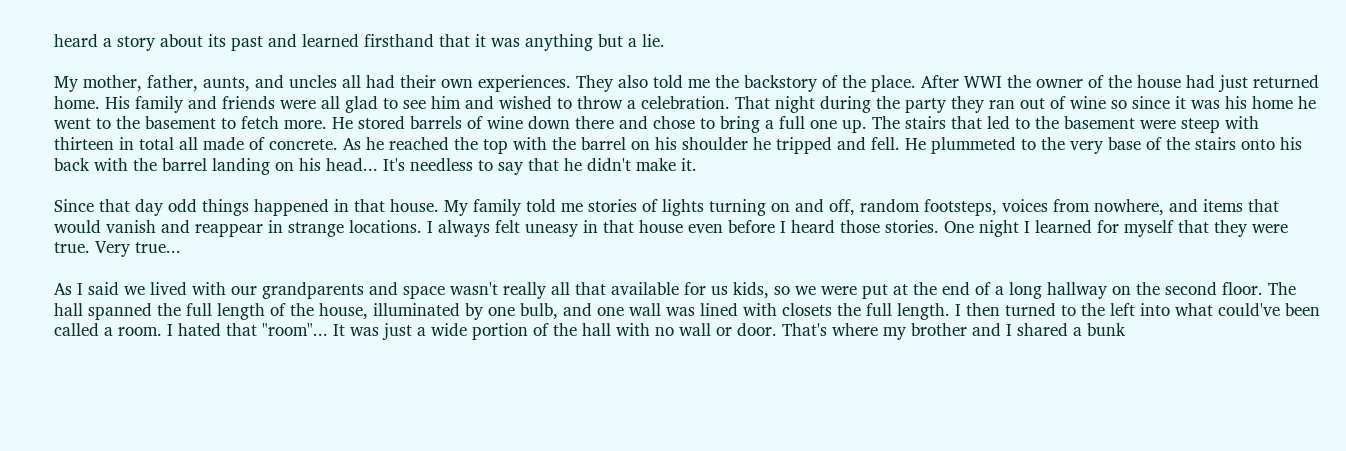heard a story about its past and learned firsthand that it was anything but a lie.

My mother, father, aunts, and uncles all had their own experiences. They also told me the backstory of the place. After WWI the owner of the house had just returned home. His family and friends were all glad to see him and wished to throw a celebration. That night during the party they ran out of wine so since it was his home he went to the basement to fetch more. He stored barrels of wine down there and chose to bring a full one up. The stairs that led to the basement were steep with thirteen in total all made of concrete. As he reached the top with the barrel on his shoulder he tripped and fell. He plummeted to the very base of the stairs onto his back with the barrel landing on his head... It's needless to say that he didn't make it.

Since that day odd things happened in that house. My family told me stories of lights turning on and off, random footsteps, voices from nowhere, and items that would vanish and reappear in strange locations. I always felt uneasy in that house even before I heard those stories. One night I learned for myself that they were true. Very true...

As I said we lived with our grandparents and space wasn't really all that available for us kids, so we were put at the end of a long hallway on the second floor. The hall spanned the full length of the house, illuminated by one bulb, and one wall was lined with closets the full length. I then turned to the left into what could've been called a room. I hated that "room"... It was just a wide portion of the hall with no wall or door. That's where my brother and I shared a bunk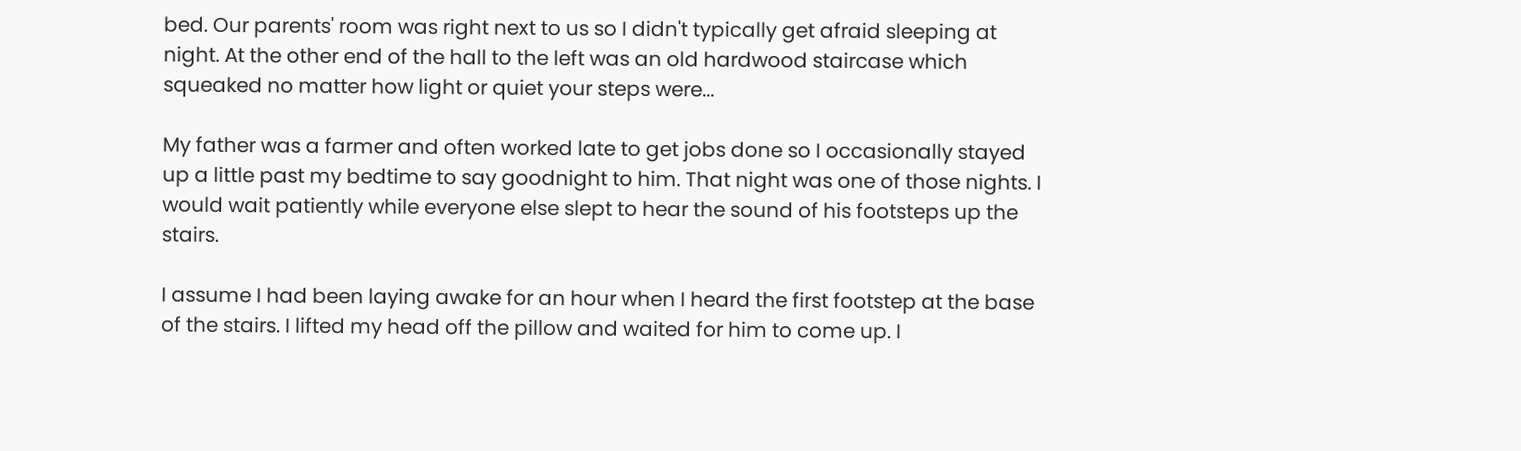bed. Our parents' room was right next to us so I didn't typically get afraid sleeping at night. At the other end of the hall to the left was an old hardwood staircase which squeaked no matter how light or quiet your steps were...

My father was a farmer and often worked late to get jobs done so I occasionally stayed up a little past my bedtime to say goodnight to him. That night was one of those nights. I would wait patiently while everyone else slept to hear the sound of his footsteps up the stairs.

I assume I had been laying awake for an hour when I heard the first footstep at the base of the stairs. I lifted my head off the pillow and waited for him to come up. I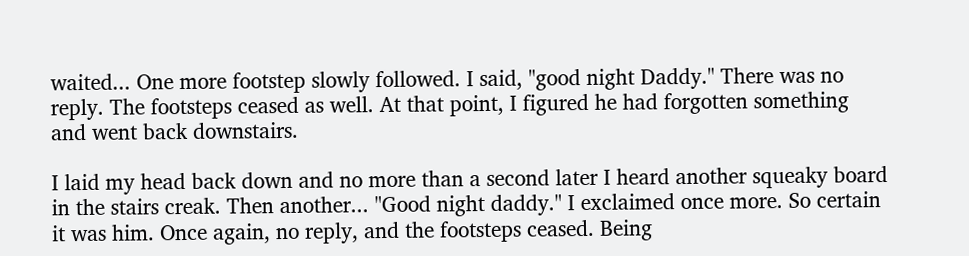waited... One more footstep slowly followed. I said, "good night Daddy." There was no reply. The footsteps ceased as well. At that point, I figured he had forgotten something and went back downstairs.

I laid my head back down and no more than a second later I heard another squeaky board in the stairs creak. Then another... "Good night daddy." I exclaimed once more. So certain it was him. Once again, no reply, and the footsteps ceased. Being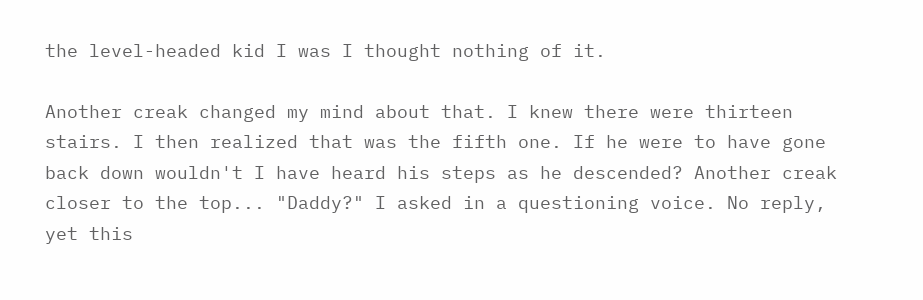the level-headed kid I was I thought nothing of it.

Another creak changed my mind about that. I knew there were thirteen stairs. I then realized that was the fifth one. If he were to have gone back down wouldn't I have heard his steps as he descended? Another creak closer to the top... "Daddy?" I asked in a questioning voice. No reply, yet this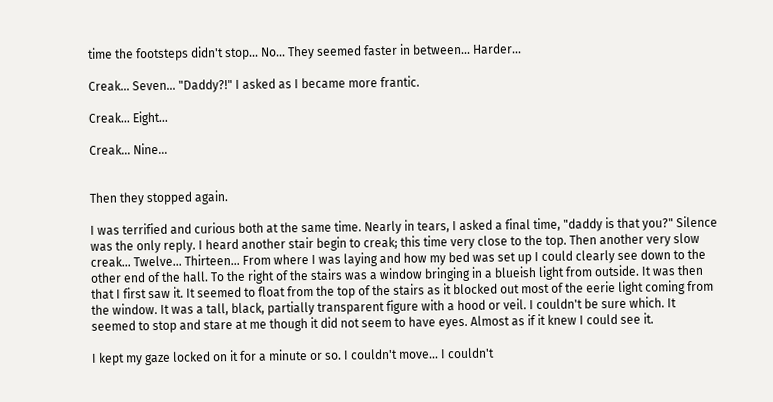time the footsteps didn't stop... No... They seemed faster in between... Harder...

Creak... Seven... "Daddy?!" I asked as I became more frantic.

Creak... Eight...

Creak... Nine...


Then they stopped again.

I was terrified and curious both at the same time. Nearly in tears, I asked a final time, "daddy is that you?" Silence was the only reply. I heard another stair begin to creak; this time very close to the top. Then another very slow creak... Twelve... Thirteen... From where I was laying and how my bed was set up I could clearly see down to the other end of the hall. To the right of the stairs was a window bringing in a blueish light from outside. It was then that I first saw it. It seemed to float from the top of the stairs as it blocked out most of the eerie light coming from the window. It was a tall, black, partially transparent figure with a hood or veil. I couldn't be sure which. It seemed to stop and stare at me though it did not seem to have eyes. Almost as if it knew I could see it.

I kept my gaze locked on it for a minute or so. I couldn't move... I couldn't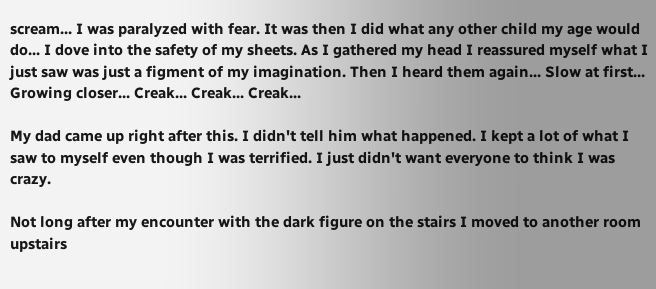scream... I was paralyzed with fear. It was then I did what any other child my age would do... I dove into the safety of my sheets. As I gathered my head I reassured myself what I just saw was just a figment of my imagination. Then I heard them again... Slow at first... Growing closer... Creak... Creak... Creak...

My dad came up right after this. I didn't tell him what happened. I kept a lot of what I saw to myself even though I was terrified. I just didn't want everyone to think I was crazy.

Not long after my encounter with the dark figure on the stairs I moved to another room upstairs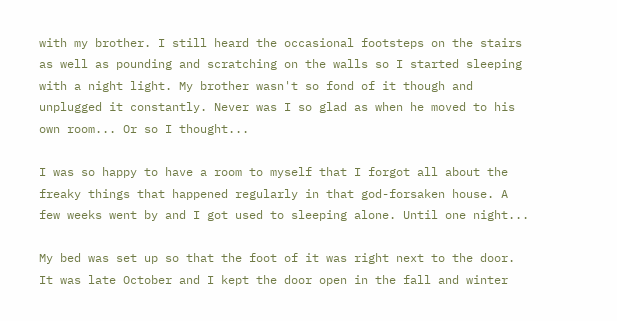with my brother. I still heard the occasional footsteps on the stairs as well as pounding and scratching on the walls so I started sleeping with a night light. My brother wasn't so fond of it though and unplugged it constantly. Never was I so glad as when he moved to his own room... Or so I thought...

I was so happy to have a room to myself that I forgot all about the freaky things that happened regularly in that god-forsaken house. A few weeks went by and I got used to sleeping alone. Until one night...

My bed was set up so that the foot of it was right next to the door. It was late October and I kept the door open in the fall and winter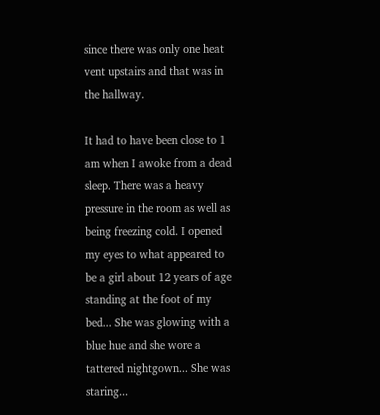since there was only one heat vent upstairs and that was in the hallway.

It had to have been close to 1 am when I awoke from a dead sleep. There was a heavy pressure in the room as well as being freezing cold. I opened my eyes to what appeared to be a girl about 12 years of age standing at the foot of my bed... She was glowing with a blue hue and she wore a tattered nightgown... She was staring...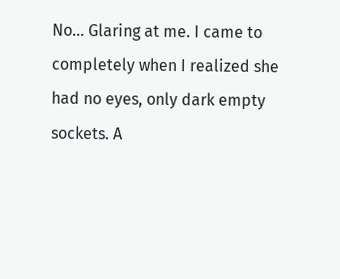No... Glaring at me. I came to completely when I realized she had no eyes, only dark empty sockets. A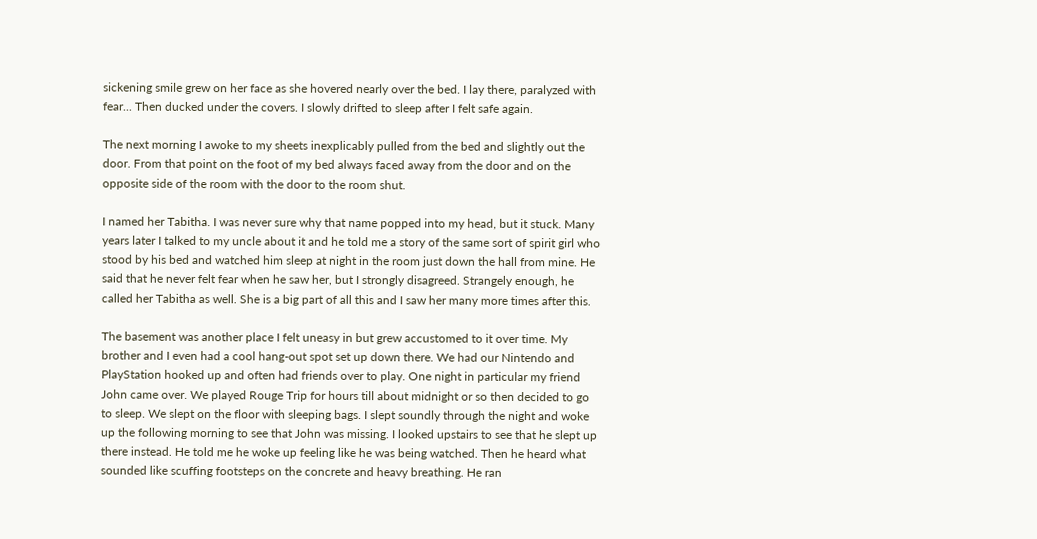sickening smile grew on her face as she hovered nearly over the bed. I lay there, paralyzed with fear... Then ducked under the covers. I slowly drifted to sleep after I felt safe again.

The next morning I awoke to my sheets inexplicably pulled from the bed and slightly out the door. From that point on the foot of my bed always faced away from the door and on the opposite side of the room with the door to the room shut.

I named her Tabitha. I was never sure why that name popped into my head, but it stuck. Many years later I talked to my uncle about it and he told me a story of the same sort of spirit girl who stood by his bed and watched him sleep at night in the room just down the hall from mine. He said that he never felt fear when he saw her, but I strongly disagreed. Strangely enough, he called her Tabitha as well. She is a big part of all this and I saw her many more times after this.

The basement was another place I felt uneasy in but grew accustomed to it over time. My brother and I even had a cool hang-out spot set up down there. We had our Nintendo and PlayStation hooked up and often had friends over to play. One night in particular my friend John came over. We played Rouge Trip for hours till about midnight or so then decided to go to sleep. We slept on the floor with sleeping bags. I slept soundly through the night and woke up the following morning to see that John was missing. I looked upstairs to see that he slept up there instead. He told me he woke up feeling like he was being watched. Then he heard what sounded like scuffing footsteps on the concrete and heavy breathing. He ran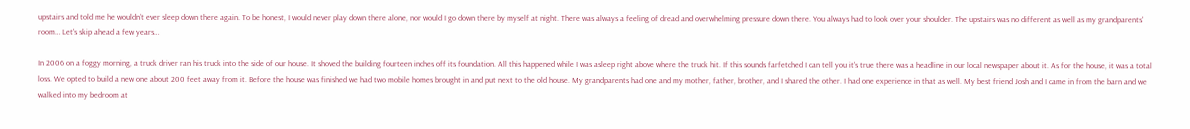upstairs and told me he wouldn’t ever sleep down there again. To be honest, I would never play down there alone, nor would I go down there by myself at night. There was always a feeling of dread and overwhelming pressure down there. You always had to look over your shoulder. The upstairs was no different as well as my grandparents' room… Let's skip ahead a few years…

In 2006 on a foggy morning, a truck driver ran his truck into the side of our house. It shoved the building fourteen inches off its foundation. All this happened while I was asleep right above where the truck hit. If this sounds farfetched I can tell you it's true there was a headline in our local newspaper about it. As for the house, it was a total loss. We opted to build a new one about 200 feet away from it. Before the house was finished we had two mobile homes brought in and put next to the old house. My grandparents had one and my mother, father, brother, and I shared the other. I had one experience in that as well. My best friend Josh and I came in from the barn and we walked into my bedroom at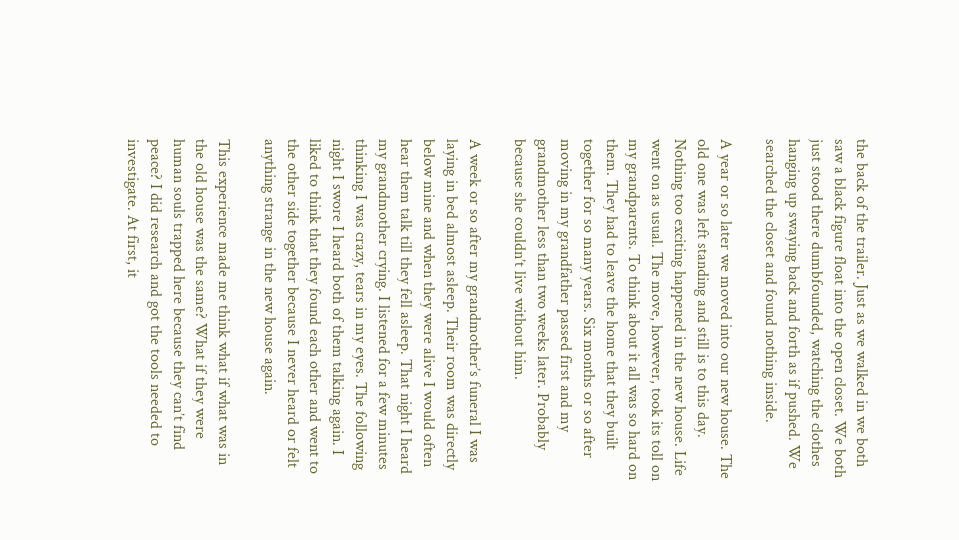the back of the trailer. Just as we walked in we both saw a black figure float into the open closet. We both just stood there dumbfounded, watching the clothes hanging up swaying back and forth as if pushed. We searched the closet and found nothing inside.

A year or so later we moved into our new house. The old one was left standing and still is to this day. Nothing too exciting happened in the new house. Life went on as usual. The move, however, took its toll on my grandparents. To think about it all was so hard on them. They had to leave the home that they built together for so many years. Six months or so after moving in my grandfather passed first and my grandmother less than two weeks later. Probably because she couldn’t live without him.

A week or so after my grandmother’s funeral I was laying in bed almost asleep. Their room was directly below mine and when they were alive I would often hear them talk till they fell asleep. That night I heard my grandmother crying. I listened for a few minutes thinking I was crazy, tears in my eyes. The following night I swore I heard both of them talking again. I liked to think that they found each other and went to the other side together because I never heard or felt anything strange in the new house again.

This experience made me think what if what was in the old house was the same? What if they were human souls trapped here because they can’t find peace? I did research and got the tools needed to investigate. At first, it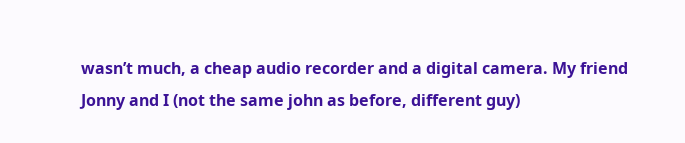wasn’t much, a cheap audio recorder and a digital camera. My friend Jonny and I (not the same john as before, different guy)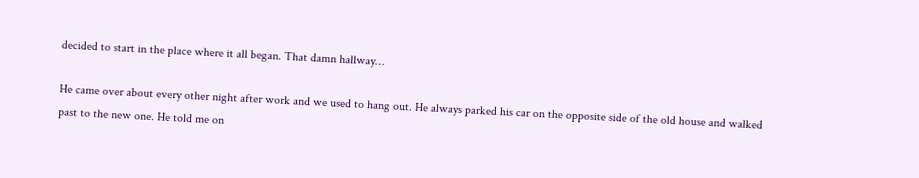decided to start in the place where it all began. That damn hallway…

He came over about every other night after work and we used to hang out. He always parked his car on the opposite side of the old house and walked past to the new one. He told me on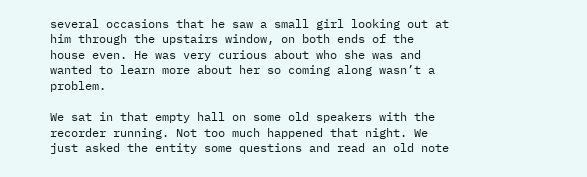several occasions that he saw a small girl looking out at him through the upstairs window, on both ends of the house even. He was very curious about who she was and wanted to learn more about her so coming along wasn’t a problem.

We sat in that empty hall on some old speakers with the recorder running. Not too much happened that night. We just asked the entity some questions and read an old note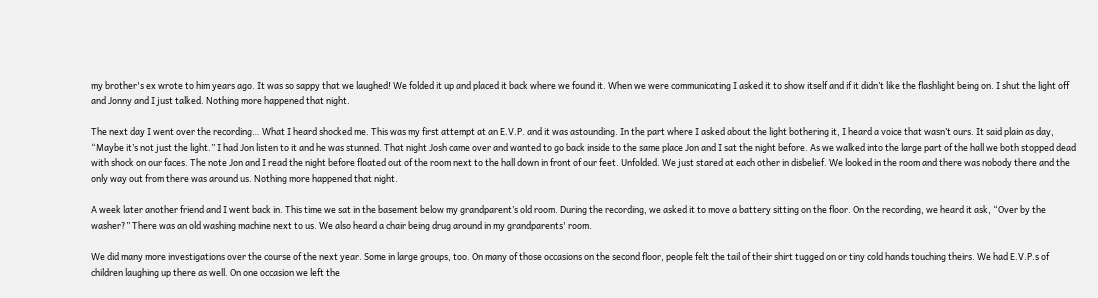my brother's ex wrote to him years ago. It was so sappy that we laughed! We folded it up and placed it back where we found it. When we were communicating I asked it to show itself and if it didn’t like the flashlight being on. I shut the light off and Jonny and I just talked. Nothing more happened that night.

The next day I went over the recording… What I heard shocked me. This was my first attempt at an E.V.P. and it was astounding. In the part where I asked about the light bothering it, I heard a voice that wasn’t ours. It said plain as day, “Maybe it’s not just the light.” I had Jon listen to it and he was stunned. That night Josh came over and wanted to go back inside to the same place Jon and I sat the night before. As we walked into the large part of the hall we both stopped dead with shock on our faces. The note Jon and I read the night before floated out of the room next to the hall down in front of our feet. Unfolded. We just stared at each other in disbelief. We looked in the room and there was nobody there and the only way out from there was around us. Nothing more happened that night.

A week later another friend and I went back in. This time we sat in the basement below my grandparent’s old room. During the recording, we asked it to move a battery sitting on the floor. On the recording, we heard it ask, “Over by the washer?” There was an old washing machine next to us. We also heard a chair being drug around in my grandparents' room.

We did many more investigations over the course of the next year. Some in large groups, too. On many of those occasions on the second floor, people felt the tail of their shirt tugged on or tiny cold hands touching theirs. We had E.V.P.s of children laughing up there as well. On one occasion we left the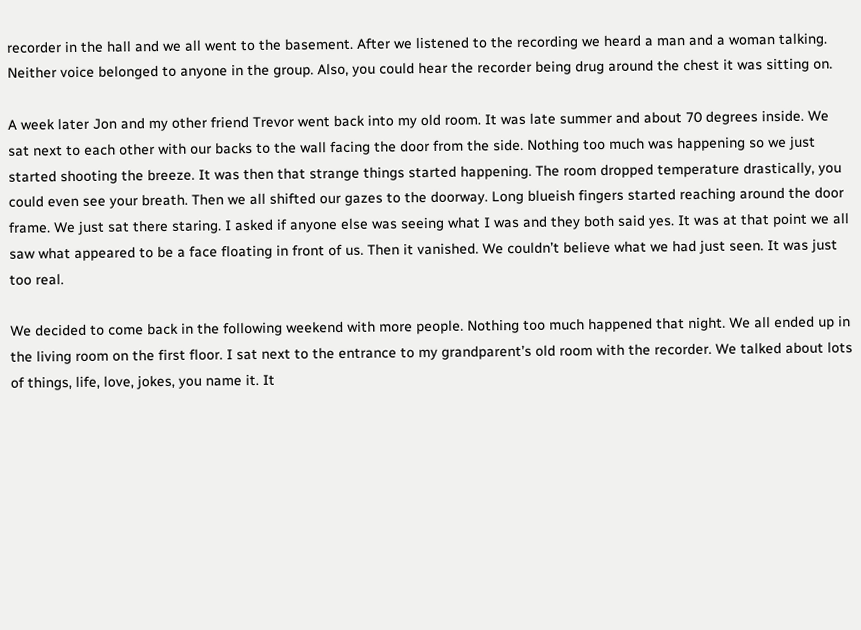recorder in the hall and we all went to the basement. After we listened to the recording we heard a man and a woman talking. Neither voice belonged to anyone in the group. Also, you could hear the recorder being drug around the chest it was sitting on.

A week later Jon and my other friend Trevor went back into my old room. It was late summer and about 70 degrees inside. We sat next to each other with our backs to the wall facing the door from the side. Nothing too much was happening so we just started shooting the breeze. It was then that strange things started happening. The room dropped temperature drastically, you could even see your breath. Then we all shifted our gazes to the doorway. Long blueish fingers started reaching around the door frame. We just sat there staring. I asked if anyone else was seeing what I was and they both said yes. It was at that point we all saw what appeared to be a face floating in front of us. Then it vanished. We couldn’t believe what we had just seen. It was just too real.

We decided to come back in the following weekend with more people. Nothing too much happened that night. We all ended up in the living room on the first floor. I sat next to the entrance to my grandparent’s old room with the recorder. We talked about lots of things, life, love, jokes, you name it. It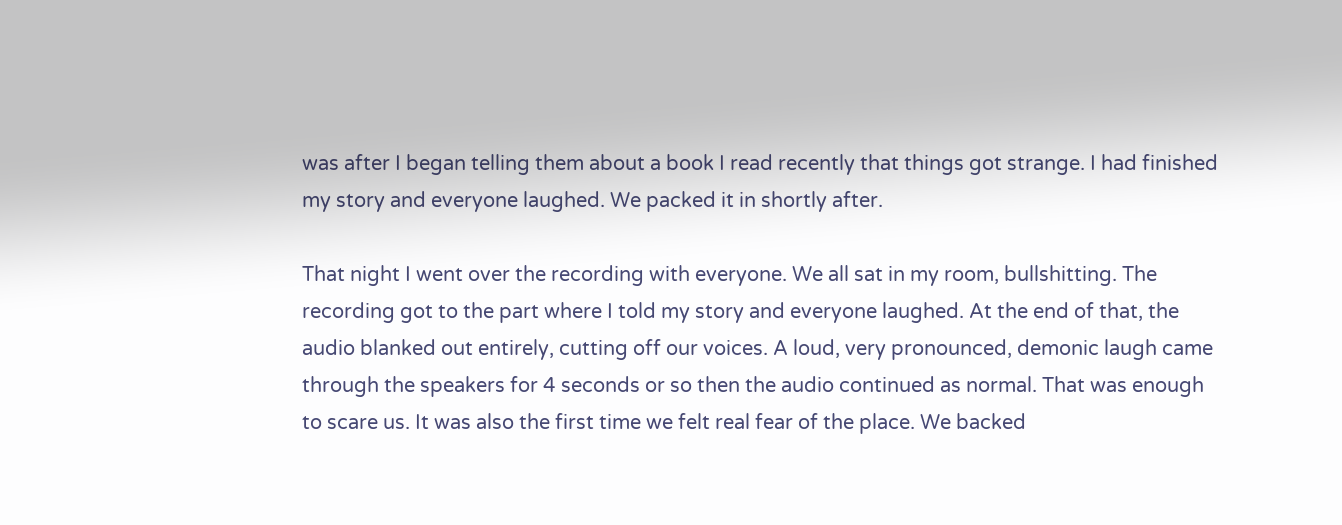was after I began telling them about a book I read recently that things got strange. I had finished my story and everyone laughed. We packed it in shortly after.

That night I went over the recording with everyone. We all sat in my room, bullshitting. The recording got to the part where I told my story and everyone laughed. At the end of that, the audio blanked out entirely, cutting off our voices. A loud, very pronounced, demonic laugh came through the speakers for 4 seconds or so then the audio continued as normal. That was enough to scare us. It was also the first time we felt real fear of the place. We backed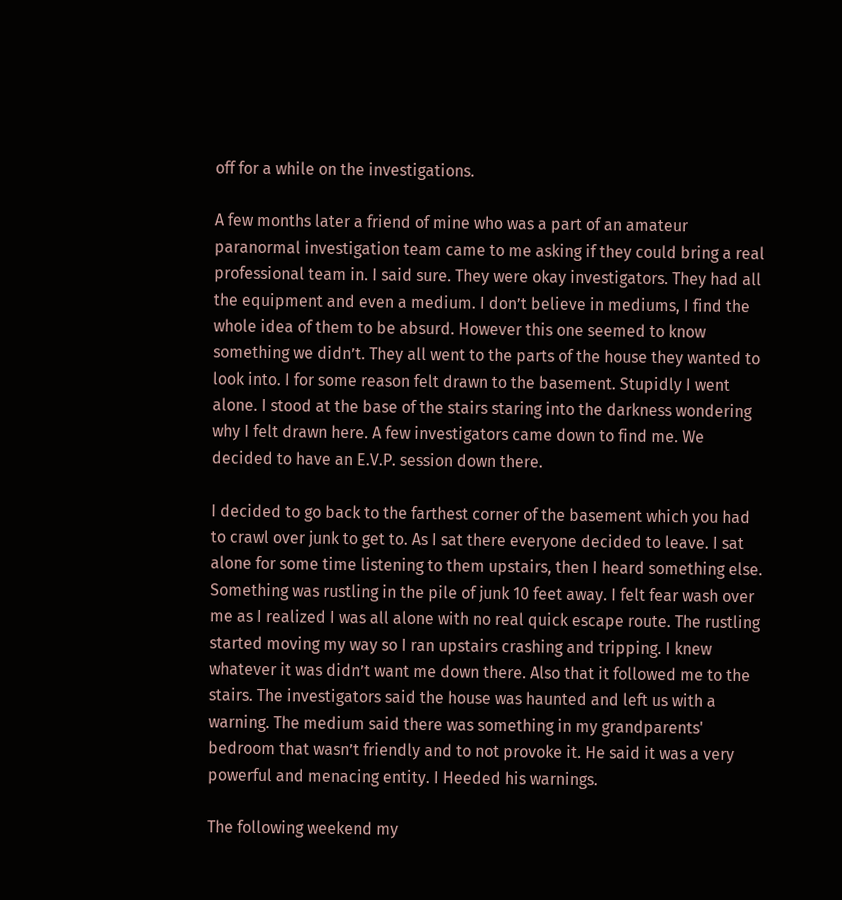off for a while on the investigations.

A few months later a friend of mine who was a part of an amateur paranormal investigation team came to me asking if they could bring a real professional team in. I said sure. They were okay investigators. They had all the equipment and even a medium. I don’t believe in mediums, I find the whole idea of them to be absurd. However this one seemed to know something we didn’t. They all went to the parts of the house they wanted to look into. I for some reason felt drawn to the basement. Stupidly I went alone. I stood at the base of the stairs staring into the darkness wondering why I felt drawn here. A few investigators came down to find me. We decided to have an E.V.P. session down there.

I decided to go back to the farthest corner of the basement which you had to crawl over junk to get to. As I sat there everyone decided to leave. I sat alone for some time listening to them upstairs, then I heard something else. Something was rustling in the pile of junk 10 feet away. I felt fear wash over me as I realized I was all alone with no real quick escape route. The rustling started moving my way so I ran upstairs crashing and tripping. I knew whatever it was didn’t want me down there. Also that it followed me to the stairs. The investigators said the house was haunted and left us with a warning. The medium said there was something in my grandparents' bedroom that wasn’t friendly and to not provoke it. He said it was a very powerful and menacing entity. I Heeded his warnings.

The following weekend my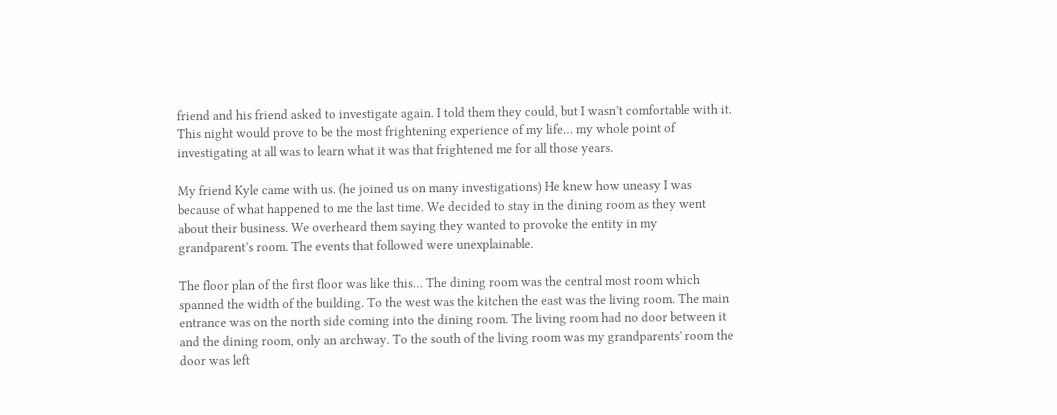friend and his friend asked to investigate again. I told them they could, but I wasn’t comfortable with it. This night would prove to be the most frightening experience of my life… my whole point of investigating at all was to learn what it was that frightened me for all those years.

My friend Kyle came with us. (he joined us on many investigations) He knew how uneasy I was because of what happened to me the last time. We decided to stay in the dining room as they went about their business. We overheard them saying they wanted to provoke the entity in my grandparent’s room. The events that followed were unexplainable.

The floor plan of the first floor was like this… The dining room was the central most room which spanned the width of the building. To the west was the kitchen the east was the living room. The main entrance was on the north side coming into the dining room. The living room had no door between it and the dining room, only an archway. To the south of the living room was my grandparents' room the door was left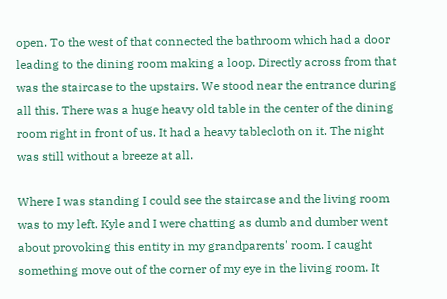open. To the west of that connected the bathroom which had a door leading to the dining room making a loop. Directly across from that was the staircase to the upstairs. We stood near the entrance during all this. There was a huge heavy old table in the center of the dining room right in front of us. It had a heavy tablecloth on it. The night was still without a breeze at all.

Where I was standing I could see the staircase and the living room was to my left. Kyle and I were chatting as dumb and dumber went about provoking this entity in my grandparents' room. I caught something move out of the corner of my eye in the living room. It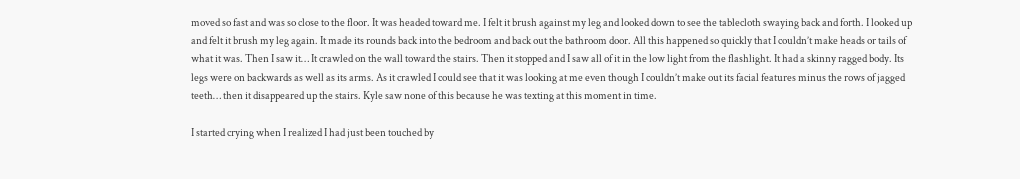moved so fast and was so close to the floor. It was headed toward me. I felt it brush against my leg and looked down to see the tablecloth swaying back and forth. I looked up and felt it brush my leg again. It made its rounds back into the bedroom and back out the bathroom door. All this happened so quickly that I couldn’t make heads or tails of what it was. Then I saw it… It crawled on the wall toward the stairs. Then it stopped and I saw all of it in the low light from the flashlight. It had a skinny ragged body. Its legs were on backwards as well as its arms. As it crawled I could see that it was looking at me even though I couldn’t make out its facial features minus the rows of jagged teeth… then it disappeared up the stairs. Kyle saw none of this because he was texting at this moment in time.

I started crying when I realized I had just been touched by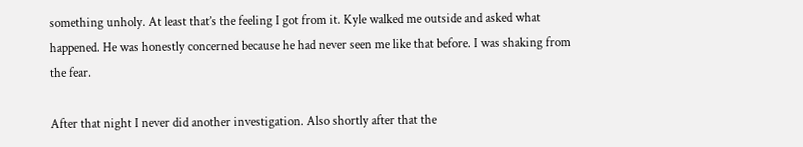something unholy. At least that’s the feeling I got from it. Kyle walked me outside and asked what happened. He was honestly concerned because he had never seen me like that before. I was shaking from the fear.

After that night I never did another investigation. Also shortly after that the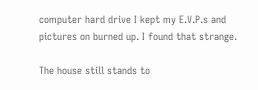computer hard drive I kept my E.V.P.s and pictures on burned up. I found that strange.

The house still stands to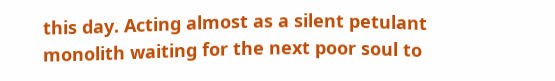this day. Acting almost as a silent petulant monolith waiting for the next poor soul to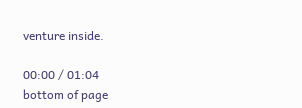venture inside.

00:00 / 01:04
bottom of page